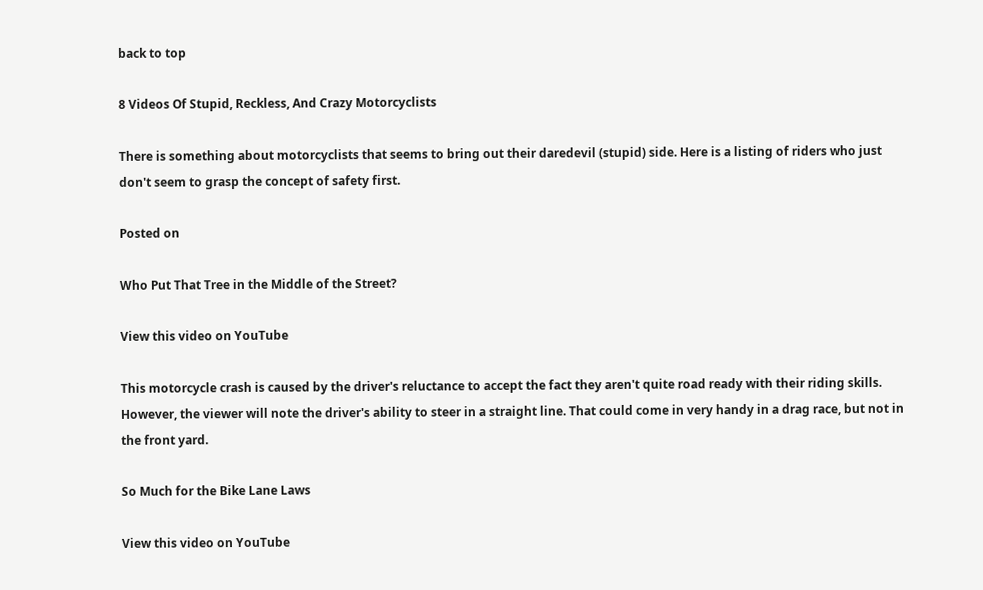back to top

8 Videos Of Stupid, Reckless, And Crazy Motorcyclists

There is something about motorcyclists that seems to bring out their daredevil (stupid) side. Here is a listing of riders who just don't seem to grasp the concept of safety first.

Posted on

Who Put That Tree in the Middle of the Street?

View this video on YouTube

This motorcycle crash is caused by the driver's reluctance to accept the fact they aren't quite road ready with their riding skills. However, the viewer will note the driver's ability to steer in a straight line. That could come in very handy in a drag race, but not in the front yard.

So Much for the Bike Lane Laws

View this video on YouTube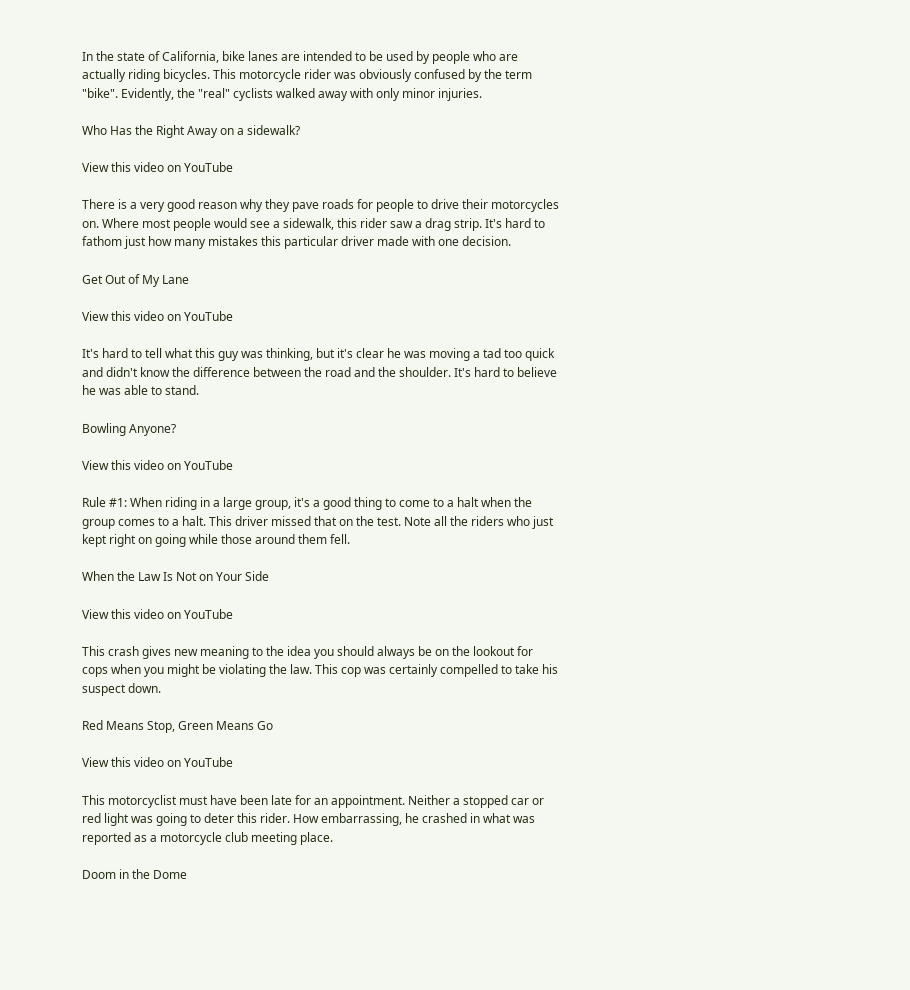In the state of California, bike lanes are intended to be used by people who are actually riding bicycles. This motorcycle rider was obviously confused by the term "bike". Evidently, the "real" cyclists walked away with only minor injuries.

Who Has the Right Away on a sidewalk?

View this video on YouTube

There is a very good reason why they pave roads for people to drive their motorcycles on. Where most people would see a sidewalk, this rider saw a drag strip. It's hard to fathom just how many mistakes this particular driver made with one decision.

Get Out of My Lane

View this video on YouTube

It's hard to tell what this guy was thinking, but it's clear he was moving a tad too quick and didn't know the difference between the road and the shoulder. It's hard to believe he was able to stand.

Bowling Anyone?

View this video on YouTube

Rule #1: When riding in a large group, it's a good thing to come to a halt when the group comes to a halt. This driver missed that on the test. Note all the riders who just kept right on going while those around them fell.

When the Law Is Not on Your Side

View this video on YouTube

This crash gives new meaning to the idea you should always be on the lookout for cops when you might be violating the law. This cop was certainly compelled to take his suspect down.

Red Means Stop, Green Means Go

View this video on YouTube

This motorcyclist must have been late for an appointment. Neither a stopped car or red light was going to deter this rider. How embarrassing, he crashed in what was reported as a motorcycle club meeting place.

Doom in the Dome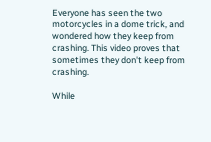Everyone has seen the two motorcycles in a dome trick, and wondered how they keep from crashing. This video proves that sometimes they don't keep from crashing.

While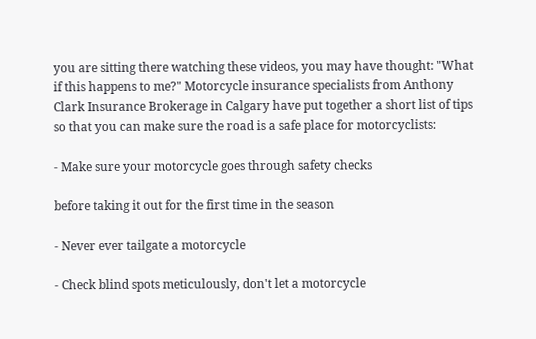you are sitting there watching these videos, you may have thought: "What if this happens to me?" Motorcycle insurance specialists from Anthony Clark Insurance Brokerage in Calgary have put together a short list of tips so that you can make sure the road is a safe place for motorcyclists:

- Make sure your motorcycle goes through safety checks

before taking it out for the first time in the season

- Never ever tailgate a motorcycle

- Check blind spots meticulously, don't let a motorcycle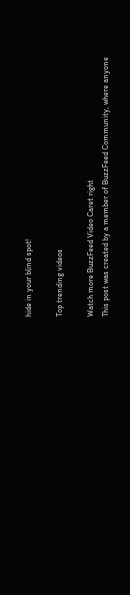hide in your blind spot!

Top trending videos

Watch more BuzzFeed Video Caret right
This post was created by a member of BuzzFeed Community, where anyone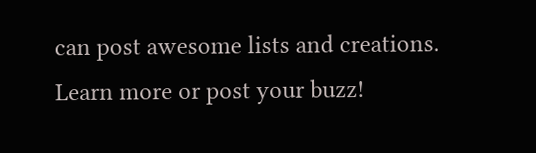can post awesome lists and creations. Learn more or post your buzz!